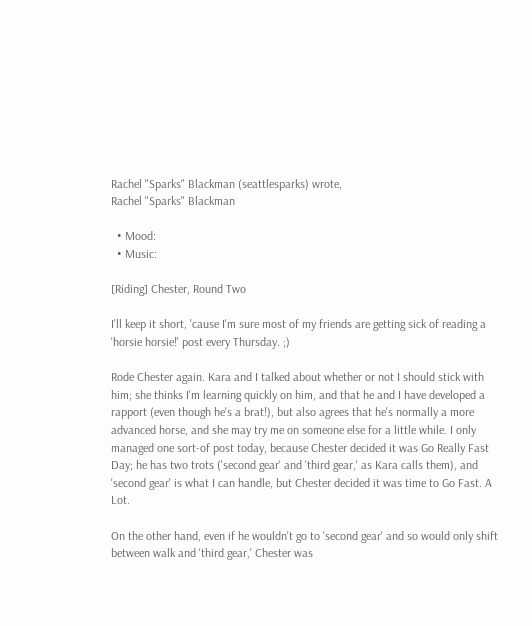Rachel "Sparks" Blackman (seattlesparks) wrote,
Rachel "Sparks" Blackman

  • Mood:
  • Music:

[Riding] Chester, Round Two

I'll keep it short, 'cause I'm sure most of my friends are getting sick of reading a 'horsie horsie!' post every Thursday. ;)

Rode Chester again. Kara and I talked about whether or not I should stick with him; she thinks I'm learning quickly on him, and that he and I have developed a rapport (even though he's a brat!), but also agrees that he's normally a more advanced horse, and she may try me on someone else for a little while. I only managed one sort-of post today, because Chester decided it was Go Really Fast Day; he has two trots ('second gear' and 'third gear,' as Kara calls them), and 'second gear' is what I can handle, but Chester decided it was time to Go Fast. A Lot.

On the other hand, even if he wouldn't go to 'second gear' and so would only shift between walk and 'third gear,' Chester was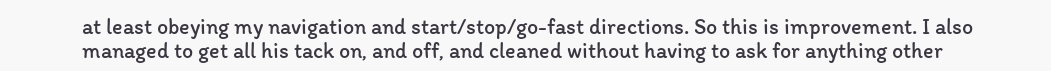at least obeying my navigation and start/stop/go-fast directions. So this is improvement. I also managed to get all his tack on, and off, and cleaned without having to ask for anything other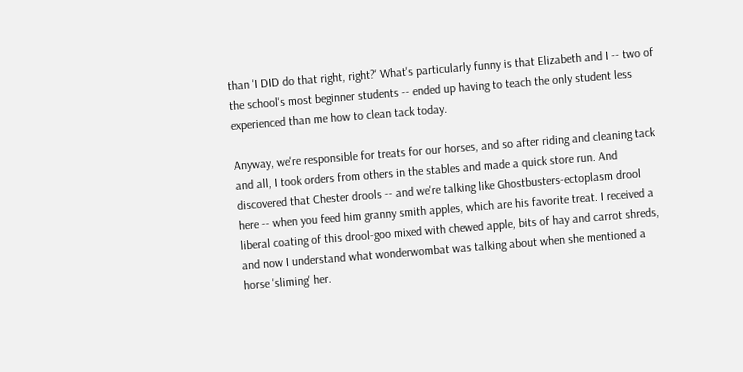than 'I DID do that right, right?' What's particularly funny is that Elizabeth and I -- two of the school's most beginner students -- ended up having to teach the only student less experienced than me how to clean tack today.

Anyway, we're responsible for treats for our horses, and so after riding and cleaning tack and all, I took orders from others in the stables and made a quick store run. And discovered that Chester drools -- and we're talking like Ghostbusters-ectoplasm drool here -- when you feed him granny smith apples, which are his favorite treat. I received a liberal coating of this drool-goo mixed with chewed apple, bits of hay and carrot shreds, and now I understand what wonderwombat was talking about when she mentioned a horse 'sliming' her.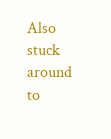Also stuck around to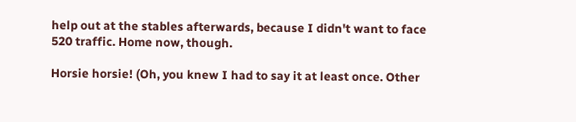help out at the stables afterwards, because I didn't want to face 520 traffic. Home now, though.

Horsie horsie! (Oh, you knew I had to say it at least once. Other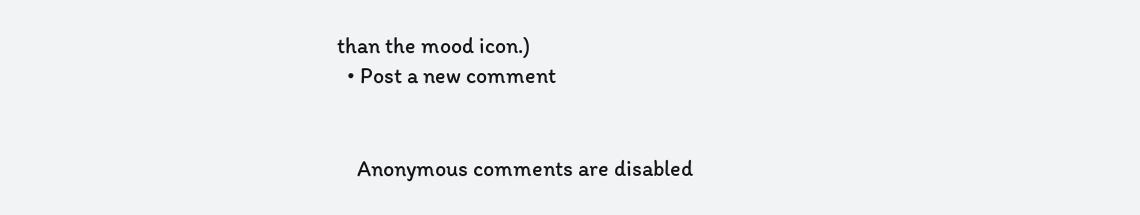than the mood icon.)
  • Post a new comment


    Anonymous comments are disabled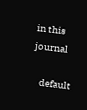in this journal

    default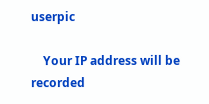userpic

    Your IP address will be recorded